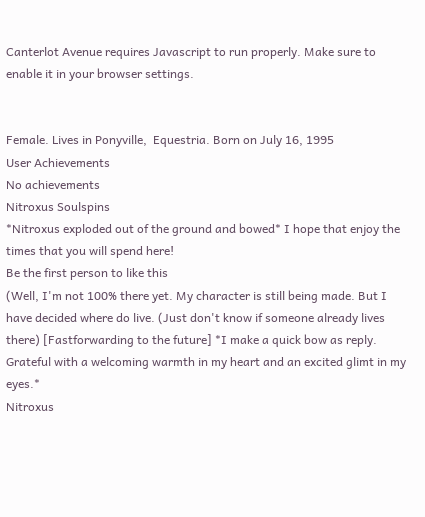Canterlot Avenue requires Javascript to run properly. Make sure to enable it in your browser settings.


Female. Lives in Ponyville,  Equestria. Born on July 16, 1995
User Achievements
No achievements
Nitroxus Soulspins
*Nitroxus exploded out of the ground and bowed* I hope that enjoy the times that you will spend here!
Be the first person to like this
(Well, I'm not 100% there yet. My character is still being made. But I have decided where do live. (Just don't know if someone already lives there) [Fastforwarding to the future] *I make a quick bow as reply. Grateful with a welcoming warmth in my heart and an excited glimt in my eyes.*
Nitroxus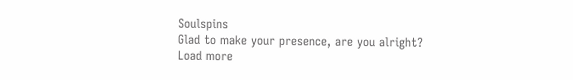Soulspins
Glad to make your presence, are you alright?
Load more